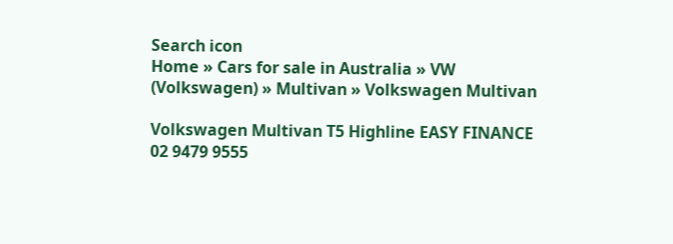Search icon
Home » Cars for sale in Australia » VW (Volkswagen) » Multivan » Volkswagen Multivan

Volkswagen Multivan T5 Highline EASY FINANCE 02 9479 9555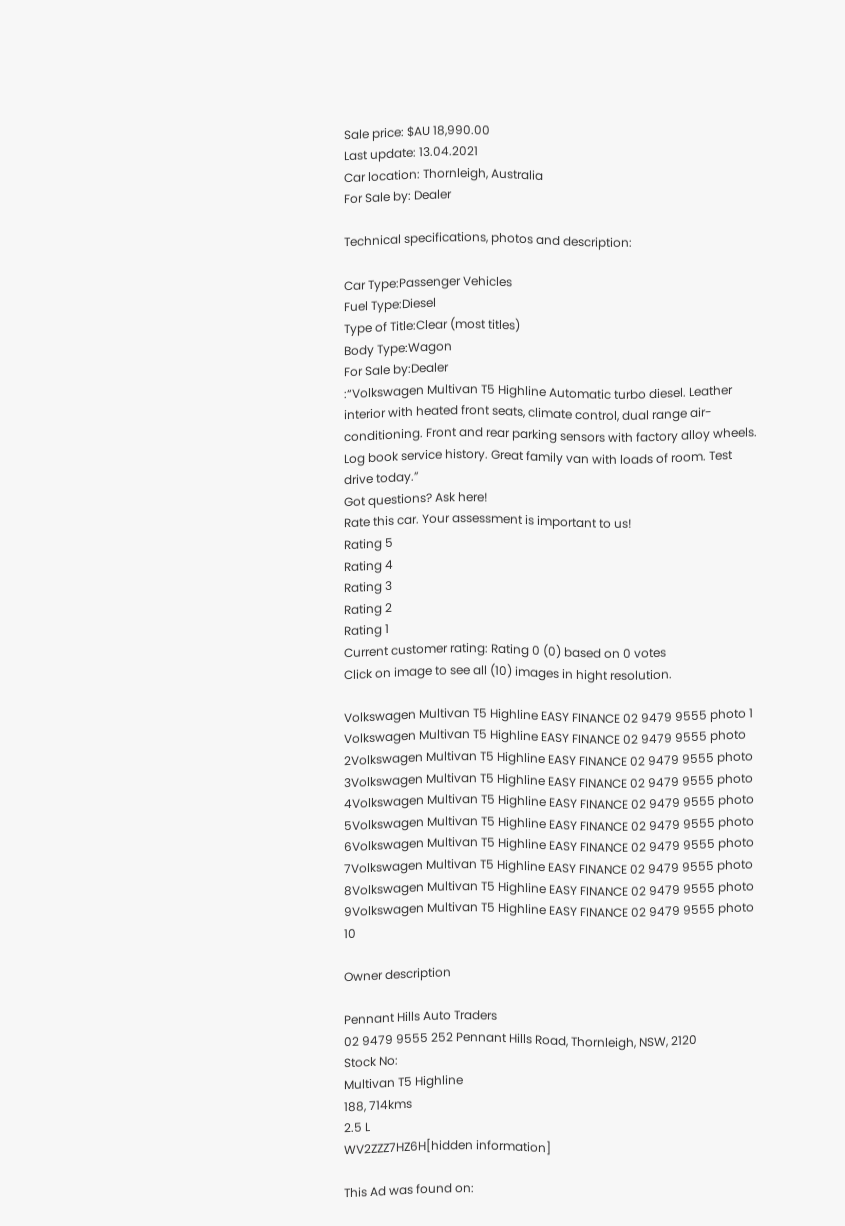Sale price: $AU 18,990.00
Last update: 13.04.2021
Car location: Thornleigh, Australia
For Sale by: Dealer

Technical specifications, photos and description:

Car Type:Passenger Vehicles
Fuel Type:Diesel
Type of Title:Clear (most titles)
Body Type:Wagon
For Sale by:Dealer
:“Volkswagen Multivan T5 Highline Automatic turbo diesel. Leather interior with heated front seats, climate control, dual range air-conditioning. Front and rear parking sensors with factory alloy wheels. Log book service history. Great family van with loads of room. Test drive today.”
Got questions? Ask here!
Rate this car. Your assessment is important to us!
Rating 5
Rating 4
Rating 3
Rating 2
Rating 1
Current customer rating: Rating 0 (0) based on 0 votes
Click on image to see all (10) images in hight resolution.

Volkswagen Multivan T5 Highline EASY FINANCE 02 9479 9555 photo 1
Volkswagen Multivan T5 Highline EASY FINANCE 02 9479 9555 photo 2Volkswagen Multivan T5 Highline EASY FINANCE 02 9479 9555 photo 3Volkswagen Multivan T5 Highline EASY FINANCE 02 9479 9555 photo 4Volkswagen Multivan T5 Highline EASY FINANCE 02 9479 9555 photo 5Volkswagen Multivan T5 Highline EASY FINANCE 02 9479 9555 photo 6Volkswagen Multivan T5 Highline EASY FINANCE 02 9479 9555 photo 7Volkswagen Multivan T5 Highline EASY FINANCE 02 9479 9555 photo 8Volkswagen Multivan T5 Highline EASY FINANCE 02 9479 9555 photo 9Volkswagen Multivan T5 Highline EASY FINANCE 02 9479 9555 photo 10

Owner description

Pennant Hills Auto Traders
02 9479 9555 252 Pennant Hills Road, Thornleigh, NSW, 2120
Stock No:
Multivan T5 Highline
188, 714kms
2.5 L
WV2ZZZ7HZ6H[hidden information]

This Ad was found on: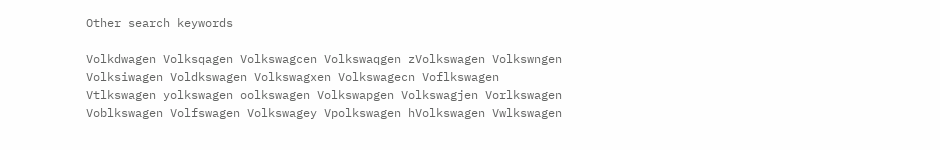Other search keywords

Volkdwagen Volksqagen Volkswagcen Volkswaqgen zVolkswagen Volkswngen Volksiwagen Voldkswagen Volkswagxen Volkswagecn Voflkswagen Vtlkswagen yolkswagen oolkswagen Volkswapgen Volkswagjen Vorlkswagen Voblkswagen Volfswagen Volkswagey Vpolkswagen hVolkswagen Vwlkswagen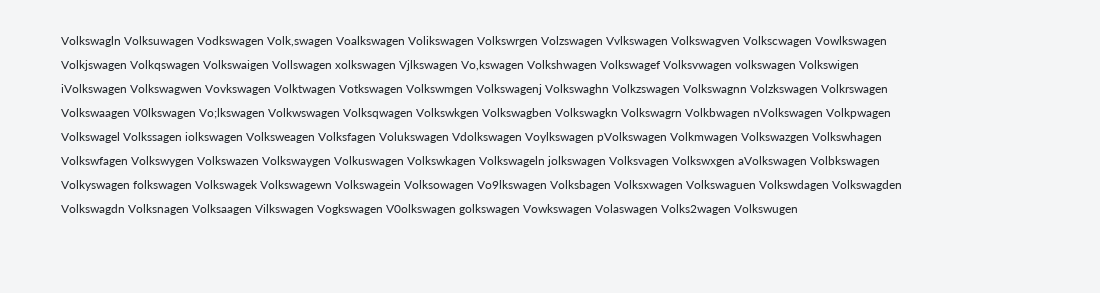Volkswagln Volksuwagen Vodkswagen Volk,swagen Voalkswagen Volikswagen Volkswrgen Volzswagen Vvlkswagen Volkswagven Volkscwagen Vowlkswagen Volkjswagen Volkqswagen Volkswaigen Vollswagen xolkswagen Vjlkswagen Vo,kswagen Volkshwagen Volkswagef Volksvwagen volkswagen Volkswigen iVolkswagen Volkswagwen Vovkswagen Volktwagen Votkswagen Volkswmgen Volkswagenj Volkswaghn Volkzswagen Volkswagnn Volzkswagen Volkrswagen Volkswaagen V0lkswagen Vo;lkswagen Volkwswagen Volksqwagen Volkswkgen Volkswagben Volkswagkn Volkswagrn Volkbwagen nVolkswagen Volkpwagen Volkswagel Volkssagen iolkswagen Volksweagen Volksfagen Volukswagen Vdolkswagen Voylkswagen pVolkswagen Volkmwagen Volkswazgen Volkswhagen Volkswfagen Volkswygen Volkswazen Volkswaygen Volkuswagen Volkswkagen Volkswageln jolkswagen Volksvagen Volkswxgen aVolkswagen Volbkswagen Volkyswagen folkswagen Volkswagek Volkswagewn Volkswagein Volksowagen Vo9lkswagen Volksbagen Volksxwagen Volkswaguen Volkswdagen Volkswagden Volkswagdn Volksnagen Volksaagen Vilkswagen Vogkswagen V0olkswagen golkswagen Vowkswagen Volaswagen Volks2wagen Volkswugen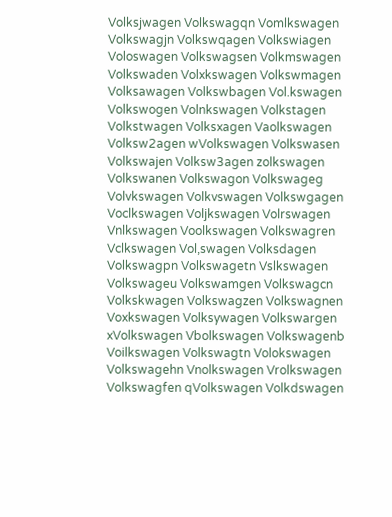Volksjwagen Volkswagqn Vomlkswagen Volkswagjn Volkswqagen Volkswiagen Voloswagen Volkswagsen Volkmswagen Volkswaden Volxkswagen Volkswmagen Volksawagen Volkswbagen Vol.kswagen Volkswogen Volnkswagen Volkstagen Volkstwagen Volksxagen Vaolkswagen Volksw2agen wVolkswagen Volkswasen Volkswajen Volksw3agen zolkswagen Volkswanen Volkswagon Volkswageg Volvkswagen Volkvswagen Volkswgagen Voclkswagen Voljkswagen Volrswagen Vnlkswagen Voolkswagen Volkswagren Vclkswagen Vol,swagen Volksdagen Volkswagpn Volkswagetn Vslkswagen Volkswageu Volkswamgen Volkswagcn Volkskwagen Volkswagzen Volkswagnen Voxkswagen Volksywagen Volkswargen xVolkswagen Vbolkswagen Volkswagenb Voilkswagen Volkswagtn Volokswagen Volkswagehn Vnolkswagen Vrolkswagen Volkswagfen qVolkswagen Volkdswagen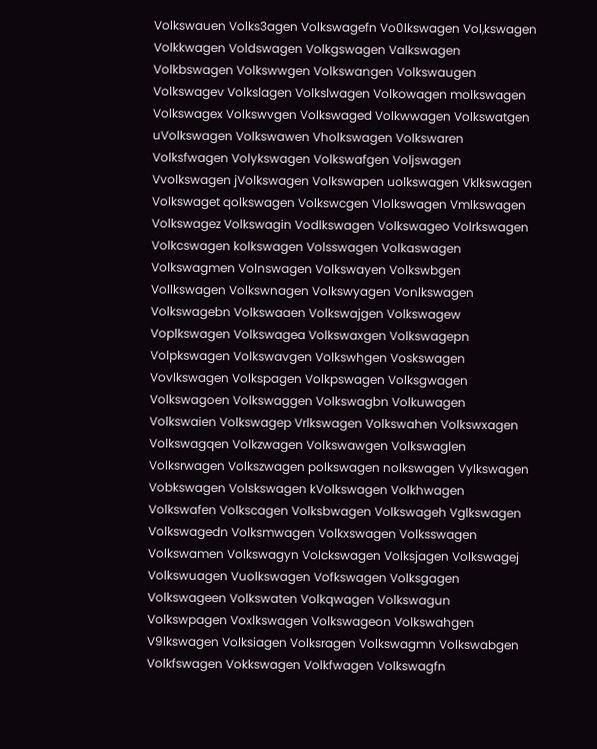Volkswauen Volks3agen Volkswagefn Vo0lkswagen Vol,kswagen Volkkwagen Voldswagen Volkgswagen Valkswagen Volkbswagen Volkswwgen Volkswangen Volkswaugen Volkswagev Volkslagen Volkslwagen Volkowagen molkswagen Volkswagex Volkswvgen Volkswaged Volkwwagen Volkswatgen uVolkswagen Volkswawen Vholkswagen Volkswaren Volksfwagen Volykswagen Volkswafgen Voljswagen Vvolkswagen jVolkswagen Volkswapen uolkswagen Vklkswagen Volkswaget qolkswagen Volkswcgen Vlolkswagen Vmlkswagen Volkswagez Volkswagin Vodlkswagen Volkswageo Volrkswagen Volkcswagen kolkswagen Volsswagen Volkaswagen Volkswagmen Volnswagen Volkswayen Volkswbgen Vollkswagen Volkswnagen Volkswyagen Vonlkswagen Volkswagebn Volkswaaen Volkswajgen Volkswagew Voplkswagen Volkswagea Volkswaxgen Volkswagepn Volpkswagen Volkswavgen Volkswhgen Voskswagen Vovlkswagen Volkspagen Volkpswagen Volksgwagen Volkswagoen Volkswaggen Volkswagbn Volkuwagen Volkswaien Volkswagep Vrlkswagen Volkswahen Volkswxagen Volkswagqen Volkzwagen Volkswawgen Volkswaglen Volksrwagen Volkszwagen polkswagen nolkswagen Vylkswagen Vobkswagen Volskswagen kVolkswagen Volkhwagen Volkswafen Volkscagen Volksbwagen Volkswageh Vglkswagen Volkswagedn Volksmwagen Volkxswagen Volksswagen Volkswamen Volkswagyn Volckswagen Volksjagen Volkswagej Volkswuagen Vuolkswagen Vofkswagen Volksgagen Volkswageen Volkswaten Volkqwagen Volkswagun Volkswpagen Voxlkswagen Volkswageon Volkswahgen V9lkswagen Volksiagen Volksragen Volkswagmn Volkswabgen Volkfswagen Vokkswagen Volkfwagen Volkswagfn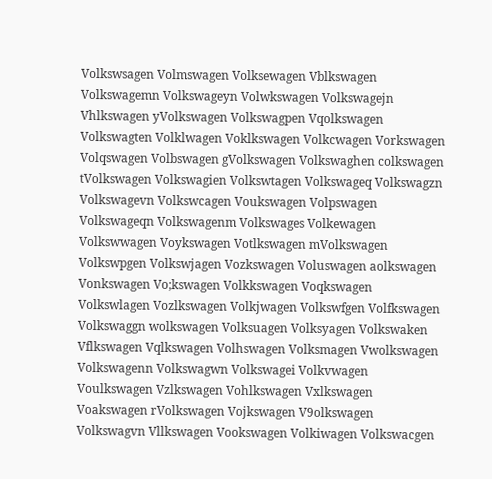Volkswsagen Volmswagen Volksewagen Vblkswagen Volkswagemn Volkswageyn Volwkswagen Volkswagejn Vhlkswagen yVolkswagen Volkswagpen Vqolkswagen Volkswagten Volklwagen Voklkswagen Volkcwagen Vorkswagen Volqswagen Volbswagen gVolkswagen Volkswaghen colkswagen tVolkswagen Volkswagien Volkswtagen Volkswageq Volkswagzn Volkswagevn Volkswcagen Voukswagen Volpswagen Volkswageqn Volkswagenm Volkswages Volkewagen Volkswwagen Voykswagen Votlkswagen mVolkswagen Volkswpgen Volkswjagen Vozkswagen Voluswagen aolkswagen Vonkswagen Vo;kswagen Volkkswagen Voqkswagen Volkswlagen Vozlkswagen Volkjwagen Volkswfgen Volfkswagen Volkswaggn wolkswagen Volksuagen Volksyagen Volkswaken Vflkswagen Vqlkswagen Volhswagen Volksmagen Vwolkswagen Volkswagenn Volkswagwn Volkswagei Volkvwagen Voulkswagen Vzlkswagen Vohlkswagen Vxlkswagen Voakswagen rVolkswagen Vojkswagen V9olkswagen Volkswagvn Vllkswagen Vookswagen Volkiwagen Volkswacgen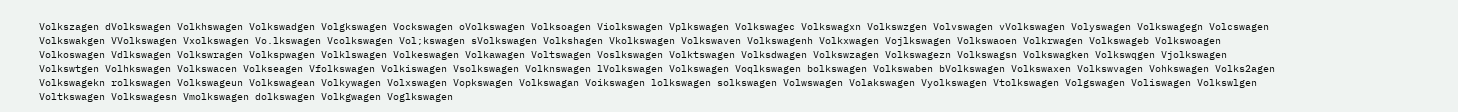Volkszagen dVolkswagen Volkhswagen Volkswadgen Volgkswagen Vockswagen oVolkswagen Volksoagen Violkswagen Vplkswagen Volkswagec Volkswagxn Volkswzgen Volvswagen vVolkswagen Volyswagen Volkswagegn Volcswagen Volkswakgen VVolkswagen Vxolkswagen Vo.lkswagen Vcolkswagen Vol;kswagen sVolkswagen Volkshagen Vkolkswagen Volkswaven Volkswagenh Volkxwagen Vojlkswagen Volkswaoen Volkrwagen Volkswageb Volkswoagen Volkoswagen Vdlkswagen Volkswragen Volkspwagen Volklswagen Volkeswagen Volkawagen Voltswagen Voslkswagen Volktswagen Volksdwagen Volkswzagen Volkswagezn Volkswagsn Volkswagken Volkswqgen Vjolkswagen Volkswtgen Volhkswagen Volkswacen Volkseagen Vfolkswagen Volkiswagen Vsolkswagen Volknswagen lVolkswagen Volkswagen Voqlkswagen bolkswagen Volkswaben bVolkswagen Volkswaxen Volkswvagen Vohkswagen Volks2agen Volkswagekn rolkswagen Volkswageun Volkswagean Volkywagen Volxswagen Vopkswagen Volkswagan Voikswagen lolkswagen solkswagen Volwswagen Volakswagen Vyolkswagen Vtolkswagen Volgswagen Voliswagen Volkswlgen Voltkswagen Volkswagesn Vmolkswagen dolkswagen Volkgwagen Voglkswagen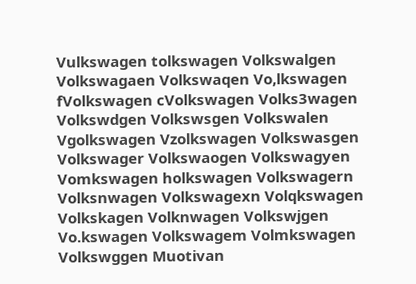Vulkswagen tolkswagen Volkswalgen Volkswagaen Volkswaqen Vo,lkswagen fVolkswagen cVolkswagen Volks3wagen Volkswdgen Volkswsgen Volkswalen Vgolkswagen Vzolkswagen Volkswasgen Volkswager Volkswaogen Volkswagyen Vomkswagen holkswagen Volkswagern Volksnwagen Volkswagexn Volqkswagen Volkskagen Volknwagen Volkswjgen Vo.kswagen Volkswagem Volmkswagen Volkswggen Muotivan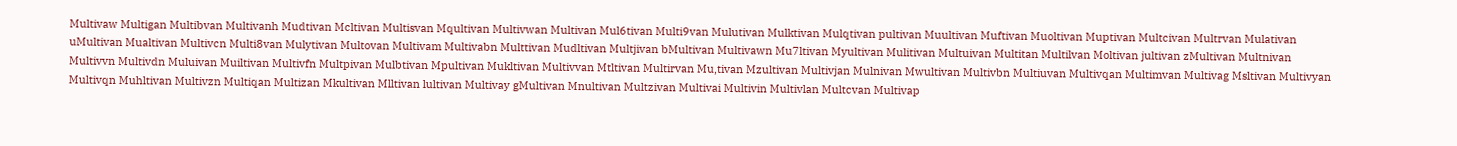Multivaw Multigan Multibvan Multivanh Mudtivan Mcltivan Multisvan Mqultivan Multivwan Multivan Mul6tivan Multi9van Mulutivan Mulktivan Mulqtivan pultivan Muultivan Muftivan Muoltivan Muptivan Multcivan Multrvan Mulativan uMultivan Mualtivan Multivcn Multi8van Mulytivan Multovan Multivam Multivabn Multtivan Mudltivan Multjivan bMultivan Multivawn Mu7ltivan Myultivan Mulitivan Multuivan Multitan Multilvan Moltivan jultivan zMultivan Multnivan Multivvn Multivdn Muluivan Muiltivan Multivfn Multpivan Mulbtivan Mpultivan Mukltivan Multivvan Mtltivan Multirvan Mu,tivan Mzultivan Multivjan Mulnivan Mwultivan Multivbn Multiuvan Multivqan Multimvan Multivag Msltivan Multivyan Multivqn Muhltivan Multivzn Multiqan Multizan Mkultivan Mlltivan lultivan Multivay gMultivan Mnultivan Multzivan Multivai Multivin Multivlan Multcvan Multivap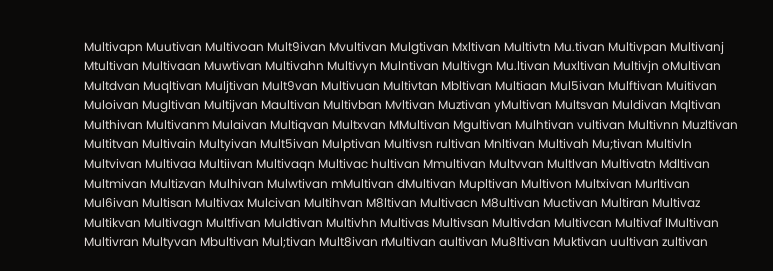Multivapn Muutivan Multivoan Mult9ivan Mvultivan Mulgtivan Mxltivan Multivtn Mu.tivan Multivpan Multivanj Mtultivan Multivaan Muwtivan Multivahn Multivyn Mulntivan Multivgn Mu.ltivan Muxltivan Multivjn oMultivan Multdvan Muqltivan Muljtivan Mult9van Multivuan Multivtan Mbltivan Multiaan Mul5ivan Mulftivan Muitivan Muloivan Mugltivan Multijvan Maultivan Multivban Mvltivan Muztivan yMultivan Multsvan Muldivan Mqltivan Multhivan Multivanm Mulaivan Multiqvan Multxvan MMultivan Mgultivan Mulhtivan vultivan Multivnn Muzltivan Multitvan Multivain Multyivan Mult5ivan Mulptivan Multivsn rultivan Mnltivan Multivah Mu;tivan Multivln Multvivan Multivaa Multiivan Multivaqn Multivac hultivan Mmultivan Multvvan Multlvan Multivatn Mdltivan Multmivan Multizvan Mulhivan Mulwtivan mMultivan dMultivan Mupltivan Multivon Multxivan Murltivan Mul6ivan Multisan Multivax Mulcivan Multihvan M8ltivan Multivacn M8ultivan Muctivan Multiran Multivaz Multikvan Multivagn Multfivan Muldtivan Multivhn Multivas Multivsan Multivdan Multivcan Multivaf lMultivan Multivran Multyvan Mbultivan Mul;tivan Mult8ivan rMultivan aultivan Mu8ltivan Muktivan uultivan zultivan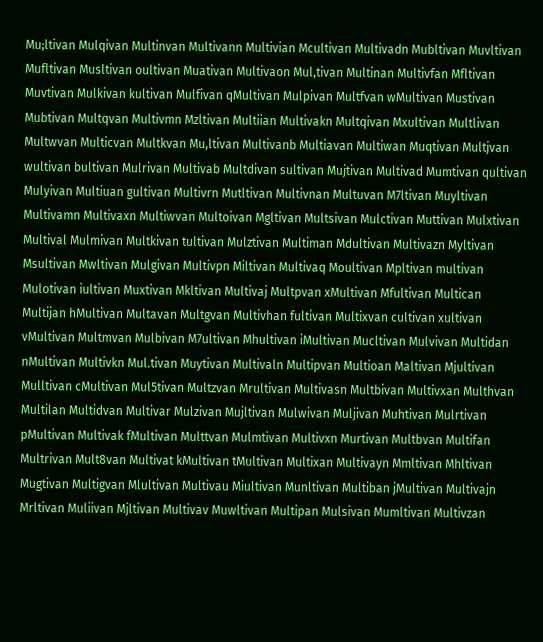Mu;ltivan Mulqivan Multinvan Multivann Multivian Mcultivan Multivadn Mubltivan Muvltivan Mufltivan Musltivan oultivan Muativan Multivaon Mul,tivan Multinan Multivfan Mfltivan Muvtivan Mulkivan kultivan Mulfivan qMultivan Mulpivan Multfvan wMultivan Mustivan Mubtivan Multqvan Multivmn Mzltivan Multiian Multivakn Multqivan Mxultivan Multlivan Multwvan Multicvan Multkvan Mu,ltivan Multivanb Multiavan Multiwan Muqtivan Multjvan wultivan bultivan Mulrivan Multivab Multdivan sultivan Mujtivan Multivad Mumtivan qultivan Mulyivan Multiuan gultivan Multivrn Mutltivan Multivnan Multuvan M7ltivan Muyltivan Multivamn Multivaxn Multiwvan Multoivan Mgltivan Multsivan Mulctivan Muttivan Mulxtivan Multival Mulmivan Multkivan tultivan Mulztivan Multiman Mdultivan Multivazn Myltivan Msultivan Mwltivan Mulgivan Multivpn Miltivan Multivaq Moultivan Mpltivan multivan Mulotivan iultivan Muxtivan Mkltivan Multivaj Multpvan xMultivan Mfultivan Multican Multijan hMultivan Multavan Multgvan Multivhan fultivan Multixvan cultivan xultivan vMultivan Multmvan Mulbivan M7ultivan Mhultivan iMultivan Mucltivan Mulvivan Multidan nMultivan Multivkn Mul.tivan Muytivan Multivaln Multipvan Multioan Maltivan Mjultivan Mulltivan cMultivan Mul5tivan Multzvan Mrultivan Multivasn Multbivan Multivxan Multhvan Multilan Multidvan Multivar Mulzivan Mujltivan Mulwivan Muljivan Muhtivan Mulrtivan pMultivan Multivak fMultivan Multtvan Mulmtivan Multivxn Murtivan Multbvan Multifan Multrivan Mult8van Multivat kMultivan tMultivan Multixan Multivayn Mmltivan Mhltivan Mugtivan Multigvan Mlultivan Multivau Miultivan Munltivan Multiban jMultivan Multivajn Mrltivan Muliivan Mjltivan Multivav Muwltivan Multipan Mulsivan Mumltivan Multivzan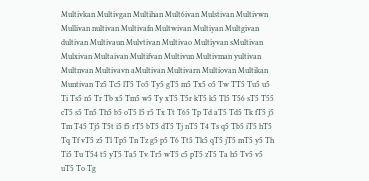Multivkan Multivgan Multihan Mult6ivan Mulstivan Multivwn Mullivan nultivan Multivafn Multwivan Multiyan Multgivan dultivan Multivaun Mulvtivan Multivao Multiyvan sMultivan Mulxivan Multaivan Multifvan Multivun Multivman yultivan Multnvan Multivavn aMultivan Multivarn Multiovan Multikan Muntivan Tz5 Tc5 lT5 To5 Ty5 gT5 m5 Tx5 o5 Tw TT5 Tu5 u5 Ti Ts5 n5 Tr Tb x5 Tm5 w5 Ty xT5 T5r kT5 k5 Tl5 T56 sT5 T55 cT5 s5 Tn5 Th5 b5 oT5 l5 r5 Tx Tt T65 Tp Td aT5 Td5 Tk fT5 j5 Tm T45 Tj5 T5t i5 f5 rT5 bT5 dT5 Tj nT5 T4 Ts q5 Tb5 iT5 hT5 Tq Tf vT5 z5 Tl Tp5 Tn Tz g5 p5 T6 Tt5 Tk5 qT5 jT5 mT5 y5 Th Ti5 Tu T54 t5 yT5 Ta5 Tv Tr5 wT5 c5 pT5 zT5 Ta h5 Tv5 v5 uT5 To Tg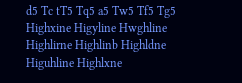d5 Tc tT5 Tq5 a5 Tw5 Tf5 Tg5 Highxine Higyline Hwghline Highlirne Highlinb Highldne Higuhline Highlxne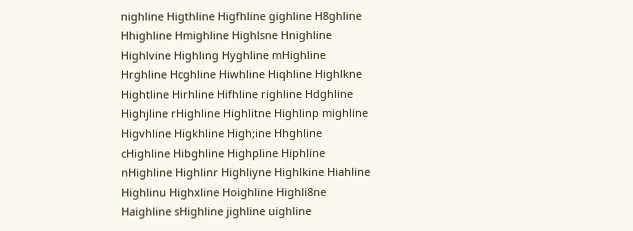nighline Higthline Higfhline gighline H8ghline Hhighline Hmighline Highlsne Hnighline Highlvine Highling Hyghline mHighline Hrghline Hcghline Hiwhline Hiqhline Highlkne Hightline Hirhline Hifhline righline Hdghline Highjline rHighline Highlitne Highlinp mighline Higvhline Higkhline High;ine Hhghline cHighline Hibghline Highpline Hiphline nHighline Highlinr Highliyne Highlkine Hiahline Highlinu Highxline Hoighline Highli8ne Haighline sHighline jighline uighline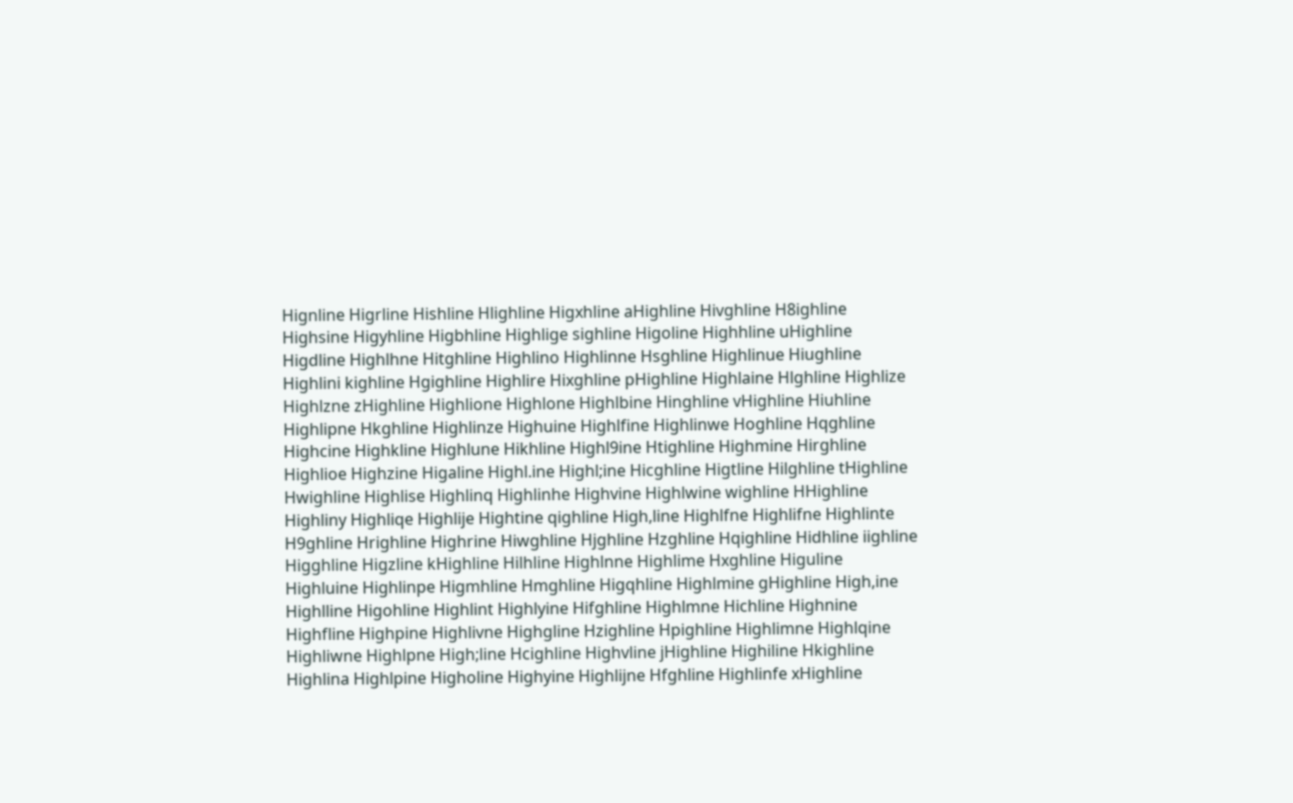Hignline Higrline Hishline Hlighline Higxhline aHighline Hivghline H8ighline Highsine Higyhline Higbhline Highlige sighline Higoline Highhline uHighline Higdline Highlhne Hitghline Highlino Highlinne Hsghline Highlinue Hiughline Highlini kighline Hgighline Highlire Hixghline pHighline Highlaine Hlghline Highlize Highlzne zHighline Highlione Highlone Highlbine Hinghline vHighline Hiuhline Highlipne Hkghline Highlinze Highuine Highlfine Highlinwe Hoghline Hqghline Highcine Highkline Highlune Hikhline Highl9ine Htighline Highmine Hirghline Highlioe Highzine Higaline Highl.ine Highl;ine Hicghline Higtline Hilghline tHighline Hwighline Highlise Highlinq Highlinhe Highvine Highlwine wighline HHighline Highliny Highliqe Highlije Hightine qighline High,line Highlfne Highlifne Highlinte H9ghline Hrighline Highrine Hiwghline Hjghline Hzghline Hqighline Hidhline iighline Higghline Higzline kHighline Hilhline Highlnne Highlime Hxghline Higuline Highluine Highlinpe Higmhline Hmghline Higqhline Highlmine gHighline High,ine Highlline Higohline Highlint Highlyine Hifghline Highlmne Hichline Highnine Highfline Highpine Highlivne Highgline Hzighline Hpighline Highlimne Highlqine Highliwne Highlpne High;line Hcighline Highvline jHighline Highiline Hkighline Highlina Highlpine Higholine Highyine Highlijne Hfghline Highlinfe xHighline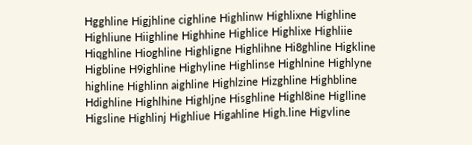Hgghline Higjhline cighline Highlinw Highlixne Highline Highliune Hiighline Highhine Highlice Highlixe Highliie Hiqghline Hioghline Highligne Highlihne Hi8ghline Higkline Higbline H9ighline Highyline Highlinse Highlnine Highlyne highline Highlinn aighline Highlzine Hizghline Highbline Hdighline Highlhine Highljne Hisghline Highl8ine Higlline Higsline Highlinj Highliue Higahline High.line Higvline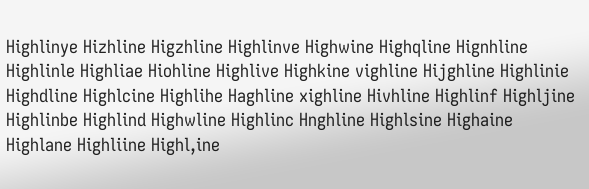Highlinye Hizhline Higzhline Highlinve Highwine Highqline Hignhline Highlinle Highliae Hiohline Highlive Highkine vighline Hijghline Highlinie Highdline Highlcine Highlihe Haghline xighline Hivhline Highlinf Highljine Highlinbe Highlind Highwline Highlinc Hnghline Highlsine Highaine Highlane Highliine Highl,ine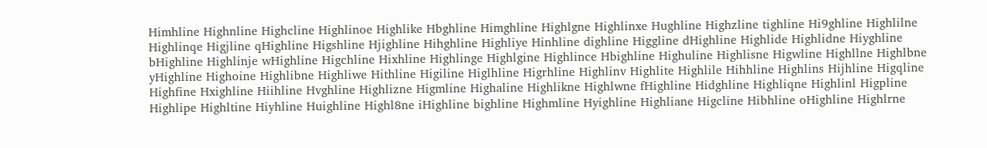Himhline Highnline Highcline Highlinoe Highlike Hbghline Himghline Highlgne Highlinxe Hughline Highzline tighline Hi9ghline Highlilne Highlinqe Higjline qHighline Higshline Hjighline Hihghline Highliye Hinhline dighline Higgline dHighline Highlide Highlidne Hiyghline bHighline Highlinje wHighline Higchline Hixhline Highlinge Highlgine Highlince Hbighline Highuline Highlisne Higwline Highllne Highlbne yHighline Highoine Highlibne Highliwe Hithline Higiline Higlhline Higrhline Highlinv Highlite Highlile Hihhline Highlins Hijhline Higqline Highfine Hxighline Hiihline Hvghline Highlizne Higmline Highaline Highlikne Highlwne fHighline Hidghline Highliqne Highlinl Higpline Highlipe Highltine Hiyhline Huighline Highl8ne iHighline bighline Highmline Hyighline Highliane Higcline Hibhline oHighline Highlrne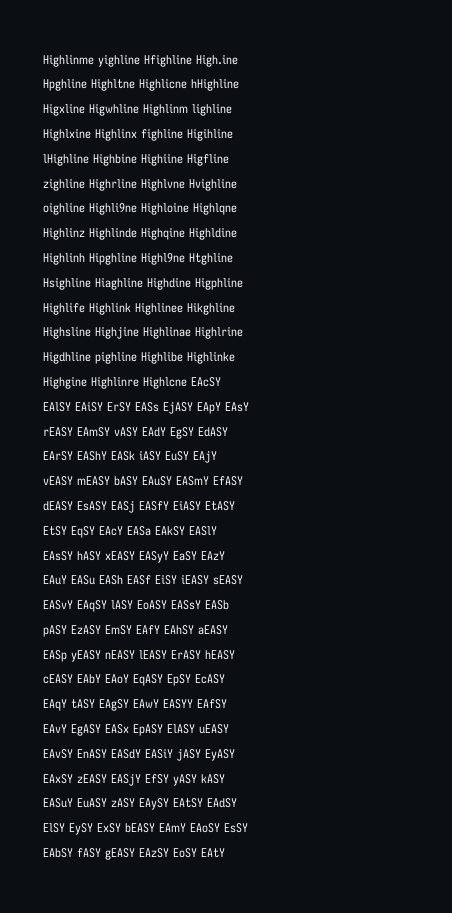Highlinme yighline Hfighline High.ine Hpghline Highltne Highlicne hHighline Higxline Higwhline Highlinm lighline Highlxine Highlinx fighline Higihline lHighline Highbine Highiine Higfline zighline Highrline Highlvne Hvighline oighline Highli9ne Highloine Highlqne Highlinz Highlinde Highqine Highldine Highlinh Hipghline Highl9ne Htghline Hsighline Hiaghline Highdine Higphline Highlife Highlink Highlinee Hikghline Highsline Highjine Highlinae Highlrine Higdhline pighline Highlibe Highlinke Highgine Highlinre Highlcne EAcSY EAlSY EAiSY ErSY EASs EjASY EApY EAsY rEASY EAmSY vASY EAdY EgSY EdASY EArSY EAShY EASk iASY EuSY EAjY vEASY mEASY bASY EAuSY EASmY EfASY dEASY EsASY EASj EASfY EiASY EtASY EtSY EqSY EAcY EASa EAkSY EASlY EAsSY hASY xEASY EASyY EaSY EAzY EAuY EASu EASh EASf EiSY iEASY sEASY EASvY EAqSY lASY EoASY EASsY EASb pASY EzASY EmSY EAfY EAhSY aEASY EASp yEASY nEASY lEASY ErASY hEASY cEASY EAbY EAoY EqASY EpSY EcASY EAqY tASY EAgSY EAwY EASYY EAfSY EAvY EgASY EASx EpASY ElASY uEASY EAvSY EnASY EASdY EASiY jASY EyASY EAxSY zEASY EASjY EfSY yASY kASY EASuY EuASY zASY EAySY EAtSY EAdSY ElSY EySY ExSY bEASY EAmY EAoSY EsSY EAbSY fASY gEASY EAzSY EoSY EAtY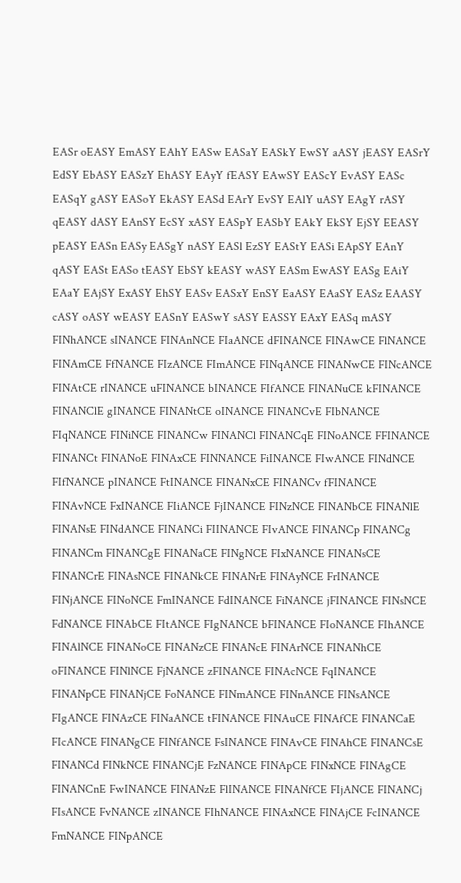EASr oEASY EmASY EAhY EASw EASaY EASkY EwSY aASY jEASY EASrY EdSY EbASY EASzY EhASY EAyY fEASY EAwSY EAScY EvASY EASc EASqY gASY EASoY EkASY EASd EArY EvSY EAlY uASY EAgY rASY qEASY dASY EAnSY EcSY xASY EASpY EASbY EAkY EkSY EjSY EEASY pEASY EASn EASy EASgY nASY EASl EzSY EAStY EASi EApSY EAnY qASY EASt EASo tEASY EbSY kEASY wASY EASm EwASY EASg EAiY EAaY EAjSY ExASY EhSY EASv EASxY EnSY EaASY EAaSY EASz EAASY cASY oASY wEASY EASnY EASwY sASY EASSY EAxY EASq mASY FINhANCE sINANCE FINAnNCE FIaANCE dFINANCE FINAwCE FlNANCE FINAmCE FfNANCE FIzANCE FImANCE FINqANCE FINANwCE FINcANCE FINAtCE rINANCE uFINANCE bINANCE FIfANCE FINANuCE kFINANCE FINANClE gINANCE FINANtCE oINANCE FINANCvE FIbNANCE FIqNANCE FINiNCE FINANCw FINANCl FINANCqE FINoANCE FFINANCE FINANCt FINANoE FINAxCE FINNANCE FiINANCE FIwANCE FINdNCE FIfNANCE pINANCE FtINANCE FINANxCE FINANCv fFINANCE FINAvNCE FxINANCE FIiANCE FjINANCE FINzNCE FINANbCE FINANlE FINANsE FINdANCE FINANCi FIINANCE FIvANCE FINANCp FINANCg FINANCm FINANCgE FINANaCE FINgNCE FIxNANCE FINANsCE FINANCrE FINAsNCE FINANkCE FINANrE FINAyNCE FrINANCE FINjANCE FINoNCE FmINANCE FdINANCE FiNANCE jFINANCE FINsNCE FdNANCE FINAbCE FItANCE FIgNANCE bFINANCE FIoNANCE FIhANCE FINAlNCE FINANoCE FINANzCE FINANcE FINArNCE FINANhCE oFINANCE FINlNCE FjNANCE zFINANCE FINAcNCE FqINANCE FINANpCE FINANjCE FoNANCE FINmANCE FINnANCE FINsANCE FIgANCE FINAzCE FINaANCE tFINANCE FINAuCE FINAfCE FINANCaE FIcANCE FINANgCE FINfANCE FsINANCE FINAvCE FINAhCE FINANCsE FINANCd FINkNCE FINANCjE FzNANCE FINApCE FINxNCE FINAgCE FINANCnE FwINANCE FINANzE FlINANCE FINANfCE FIjANCE FINANCj FIsANCE FvNANCE zINANCE FIhNANCE FINAxNCE FINAjCE FcINANCE FmNANCE FINpANCE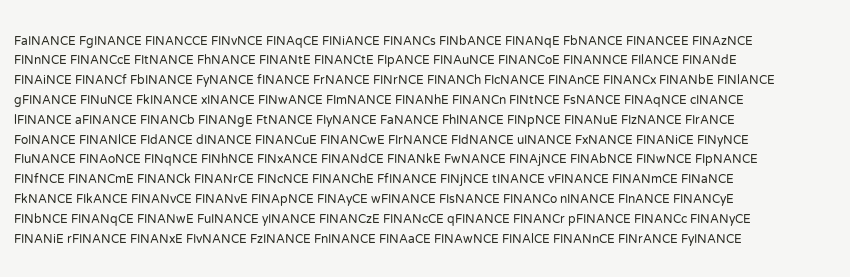FaINANCE FgINANCE FINANCCE FINvNCE FINAqCE FINiANCE FINANCs FINbANCE FINANqE FbNANCE FINANCEE FINAzNCE FINnNCE FINANCcE FItNANCE FhNANCE FINANtE FINANCtE FIpANCE FINAuNCE FINANCoE FINANNCE FIlANCE FINANdE FINAiNCE FINANCf FbINANCE FyNANCE fINANCE FrNANCE FINrNCE FINANCh FIcNANCE FINAnCE FINANCx FINANbE FINlANCE gFINANCE FINuNCE FkINANCE xINANCE FINwANCE FImNANCE FINANhE FINANCn FINtNCE FsNANCE FINAqNCE cINANCE lFINANCE aFINANCE FINANCb FINANgE FtNANCE FIyNANCE FaNANCE FhINANCE FINpNCE FINANuE FIzNANCE FIrANCE FoINANCE FINANlCE FIdANCE dINANCE FINANCuE FINANCwE FIrNANCE FIdNANCE uINANCE FxNANCE FINANiCE FINyNCE FIuNANCE FINAoNCE FINqNCE FINhNCE FINxANCE FINANdCE FINANkE FwNANCE FINAjNCE FINAbNCE FINwNCE FIpNANCE FINfNCE FINANCmE FINANCk FINANrCE FINcNCE FINANChE FfINANCE FINjNCE tINANCE vFINANCE FINANmCE FINaNCE FkNANCE FIkANCE FINANvCE FINANvE FINApNCE FINAyCE wFINANCE FIsNANCE FINANCo nINANCE FInANCE FINANCyE FINbNCE FINANqCE FINANwE FuINANCE yINANCE FINANCzE FINANcCE qFINANCE FINANCr pFINANCE FINANCc FINANyCE FINANiE rFINANCE FINANxE FIvNANCE FzINANCE FnINANCE FINAaCE FINAwNCE FINAlCE FINANnCE FINrANCE FyINANCE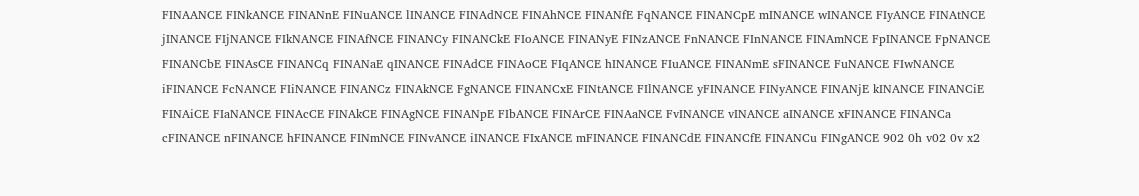FINAANCE FINkANCE FINANnE FINuANCE lINANCE FINAdNCE FINAhNCE FINANfE FqNANCE FINANCpE mINANCE wINANCE FIyANCE FINAtNCE jINANCE FIjNANCE FIkNANCE FINAfNCE FINANCy FINANCkE FIoANCE FINANyE FINzANCE FnNANCE FInNANCE FINAmNCE FpINANCE FpNANCE FINANCbE FINAsCE FINANCq FINANaE qINANCE FINAdCE FINAoCE FIqANCE hINANCE FIuANCE FINANmE sFINANCE FuNANCE FIwNANCE iFINANCE FcNANCE FIiNANCE FINANCz FINAkNCE FgNANCE FINANCxE FINtANCE FIlNANCE yFINANCE FINyANCE FINANjE kINANCE FINANCiE FINAiCE FIaNANCE FINAcCE FINAkCE FINAgNCE FINANpE FIbANCE FINArCE FINAaNCE FvINANCE vINANCE aINANCE xFINANCE FINANCa cFINANCE nFINANCE hFINANCE FINmNCE FINvANCE iINANCE FIxANCE mFINANCE FINANCdE FINANCfE FINANCu FINgANCE 902 0h v02 0v x2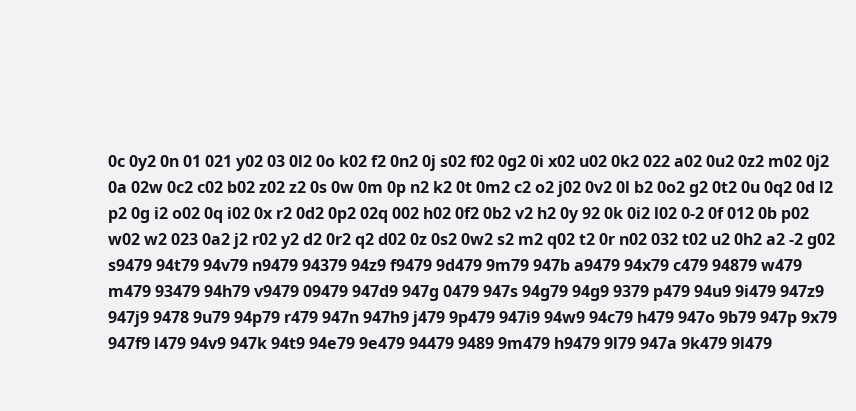0c 0y2 0n 01 021 y02 03 0l2 0o k02 f2 0n2 0j s02 f02 0g2 0i x02 u02 0k2 022 a02 0u2 0z2 m02 0j2 0a 02w 0c2 c02 b02 z02 z2 0s 0w 0m 0p n2 k2 0t 0m2 c2 o2 j02 0v2 0l b2 0o2 g2 0t2 0u 0q2 0d l2 p2 0g i2 o02 0q i02 0x r2 0d2 0p2 02q 002 h02 0f2 0b2 v2 h2 0y 92 0k 0i2 l02 0-2 0f 012 0b p02 w02 w2 023 0a2 j2 r02 y2 d2 0r2 q2 d02 0z 0s2 0w2 s2 m2 q02 t2 0r n02 032 t02 u2 0h2 a2 -2 g02 s9479 94t79 94v79 n9479 94379 94z9 f9479 9d479 9m79 947b a9479 94x79 c479 94879 w479 m479 93479 94h79 v9479 09479 947d9 947g 0479 947s 94g79 94g9 9379 p479 94u9 9i479 947z9 947j9 9478 9u79 94p79 r479 947n 947h9 j479 9p479 947i9 94w9 94c79 h479 947o 9b79 947p 9x79 947f9 l479 94v9 947k 94t9 94e79 9e479 94479 9489 9m479 h9479 9l79 947a 9k479 9l479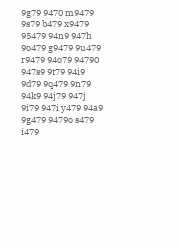9g79 9470 m9479 9s79 b479 x9479 95479 94n9 947h 9o479 g9479 9u479 r9479 94o79 94790 947s9 9t79 94i9 9d79 9q479 9n79 94k9 94j79 947j 9i79 947i y479 94a9 9g479 9479o s479 i479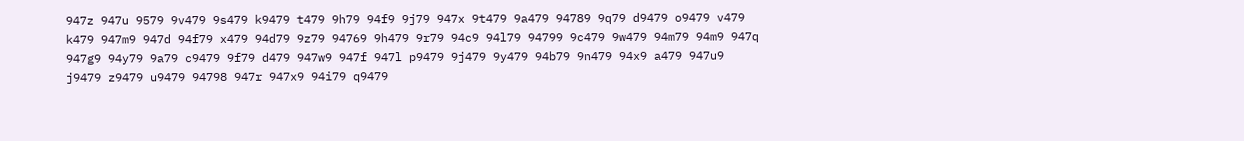947z 947u 9579 9v479 9s479 k9479 t479 9h79 94f9 9j79 947x 9t479 9a479 94789 9q79 d9479 o9479 v479 k479 947m9 947d 94f79 x479 94d79 9z79 94769 9h479 9r79 94c9 94l79 94799 9c479 9w479 94m79 94m9 947q 947g9 94y79 9a79 c9479 9f79 d479 947w9 947f 947l p9479 9j479 9y479 94b79 9n479 94x9 a479 947u9 j9479 z9479 u9479 94798 947r 947x9 94i79 q9479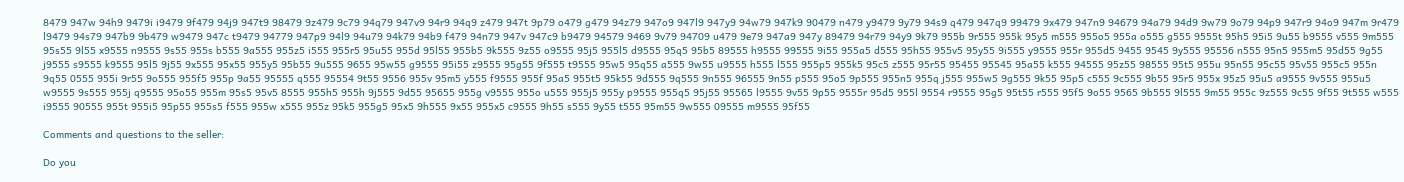8479 947w 94h9 9479i i9479 9f479 94j9 947t9 98479 9z479 9c79 94q79 947v9 94r9 94q9 z479 947t 9p79 o479 g479 94z79 947o9 947l9 947y9 94w79 947k9 90479 n479 y9479 9y79 94s9 q479 947q9 99479 9x479 947n9 94679 94a79 94d9 9w79 9o79 94p9 947r9 94o9 947m 9r479 l9479 94s79 947b9 9b479 w9479 947c t9479 94779 947p9 94l9 94u79 94k79 94b9 f479 94n79 947v 947c9 b9479 94579 9469 9v79 94709 u479 9e79 947a9 947y 89479 94r79 94y9 9k79 955b 9r555 955k 95y5 m555 955o5 955a o555 g555 9555t 95h5 95i5 9u55 b9555 v555 9m555 95s55 9l55 x9555 n9555 9s55 955s b555 9a555 955z5 i555 955r5 95u55 955d 95l55 955b5 9k555 9z55 o9555 95j5 955l5 d9555 95q5 95b5 89555 h9555 99555 9i55 955a5 d555 95h55 955v5 95y55 9i555 y9555 955r 955d5 9455 9545 9y555 95556 n555 95n5 955m5 95d55 9g55 j9555 s9555 k9555 95l5 9j55 9x555 95x55 955y5 95b55 9u555 9655 95w55 g9555 95i55 z9555 95g55 9f555 t9555 95w5 95q55 a555 9w55 u9555 h555 l555 955p5 955k5 95c5 z555 95r55 95455 95545 95a55 k555 94555 95z55 98555 95t5 955u 95n55 95c55 95v55 955c5 955n 9q55 0555 955i 9r55 9o555 955f5 955p 9a55 95555 q555 95554 9t55 9556 955v 95m5 y555 f9555 955f 95a5 955t5 95k55 9d555 9q555 9n555 96555 9n55 p555 95o5 9p555 955n5 955q j555 955w5 9g555 9k55 95p5 c555 9c555 9b55 95r5 955x 95z5 95u5 a9555 9v555 955u5 w9555 9s555 955j q9555 95o55 955m 95s5 95v5 8555 955h5 955h 9j555 9d55 95655 955g v9555 955o u555 955j5 955y p9555 955q5 95j55 95565 l9555 9v55 9p55 9555r 95d5 955l 9554 r9555 95g5 95t55 r555 95f5 9o55 9565 9b555 9l555 9m55 955c 9z555 9c55 9f55 9t555 w555 i9555 90555 955t 955i5 95p55 955s5 f555 955w x555 955z 95k5 955g5 95x5 9h555 9x55 955x5 c9555 9h55 s555 9y55 t555 95m55 9w555 09555 m9555 95f55

Comments and questions to the seller:

Do you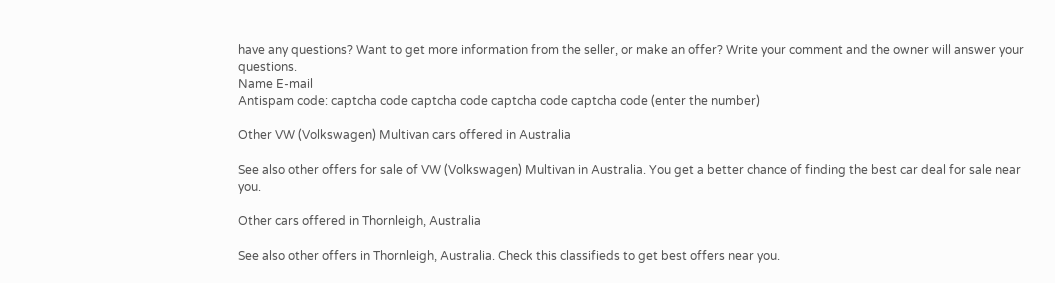have any questions? Want to get more information from the seller, or make an offer? Write your comment and the owner will answer your questions.
Name E-mail
Antispam code: captcha code captcha code captcha code captcha code (enter the number)

Other VW (Volkswagen) Multivan cars offered in Australia

See also other offers for sale of VW (Volkswagen) Multivan in Australia. You get a better chance of finding the best car deal for sale near you.

Other cars offered in Thornleigh, Australia

See also other offers in Thornleigh, Australia. Check this classifieds to get best offers near you.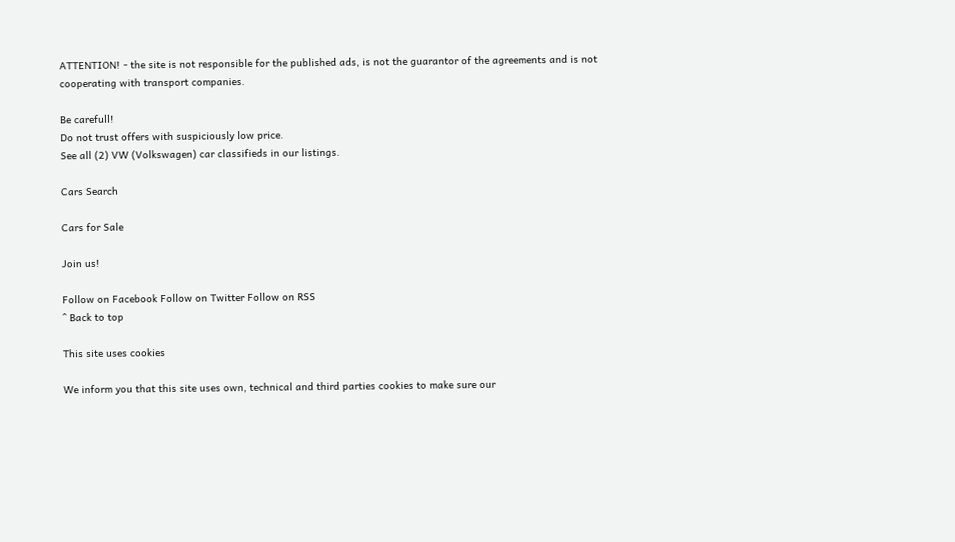ATTENTION! - the site is not responsible for the published ads, is not the guarantor of the agreements and is not cooperating with transport companies.

Be carefull!
Do not trust offers with suspiciously low price.
See all (2) VW (Volkswagen) car classifieds in our listings.

Cars Search

Cars for Sale

Join us!

Follow on Facebook Follow on Twitter Follow on RSS
^ Back to top

This site uses cookies

We inform you that this site uses own, technical and third parties cookies to make sure our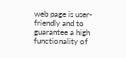web page is user-friendly and to guarantee a high functionality of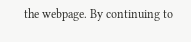the webpage. By continuing to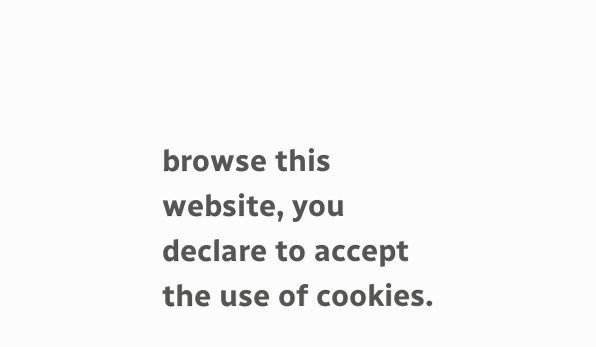browse this website, you declare to accept the use of cookies.